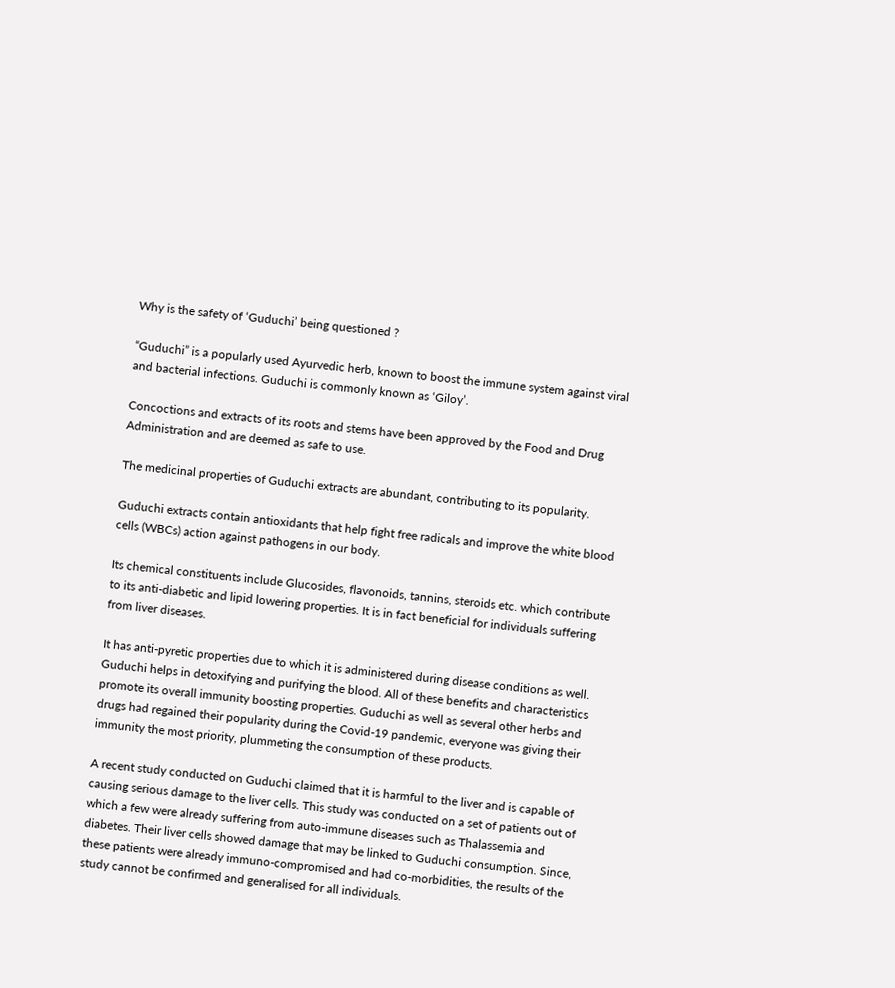Why is the safety of ‘Guduchi’ being questioned ?

“Guduchi” is a popularly used Ayurvedic herb, known to boost the immune system against viral and bacterial infections. Guduchi is commonly known as ‘Giloy’.

Concoctions and extracts of its roots and stems have been approved by the Food and Drug Administration and are deemed as safe to use.

The medicinal properties of Guduchi extracts are abundant, contributing to its popularity.

Guduchi extracts contain antioxidants that help fight free radicals and improve the white blood cells (WBCs) action against pathogens in our body.

Its chemical constituents include Glucosides, flavonoids, tannins, steroids etc. which contribute to its anti-diabetic and lipid lowering properties. It is in fact beneficial for individuals suffering from liver diseases.

It has anti-pyretic properties due to which it is administered during disease conditions as well. Guduchi helps in detoxifying and purifying the blood. All of these benefits and characteristics promote its overall immunity boosting properties. Guduchi as well as several other herbs and drugs had regained their popularity during the Covid-19 pandemic, everyone was giving their immunity the most priority, plummeting the consumption of these products.

A recent study conducted on Guduchi claimed that it is harmful to the liver and is capable of causing serious damage to the liver cells. This study was conducted on a set of patients out of which a few were already suffering from auto-immune diseases such as Thalassemia and diabetes. Their liver cells showed damage that may be linked to Guduchi consumption. Since, these patients were already immuno-compromised and had co-morbidities, the results of the study cannot be confirmed and generalised for all individuals.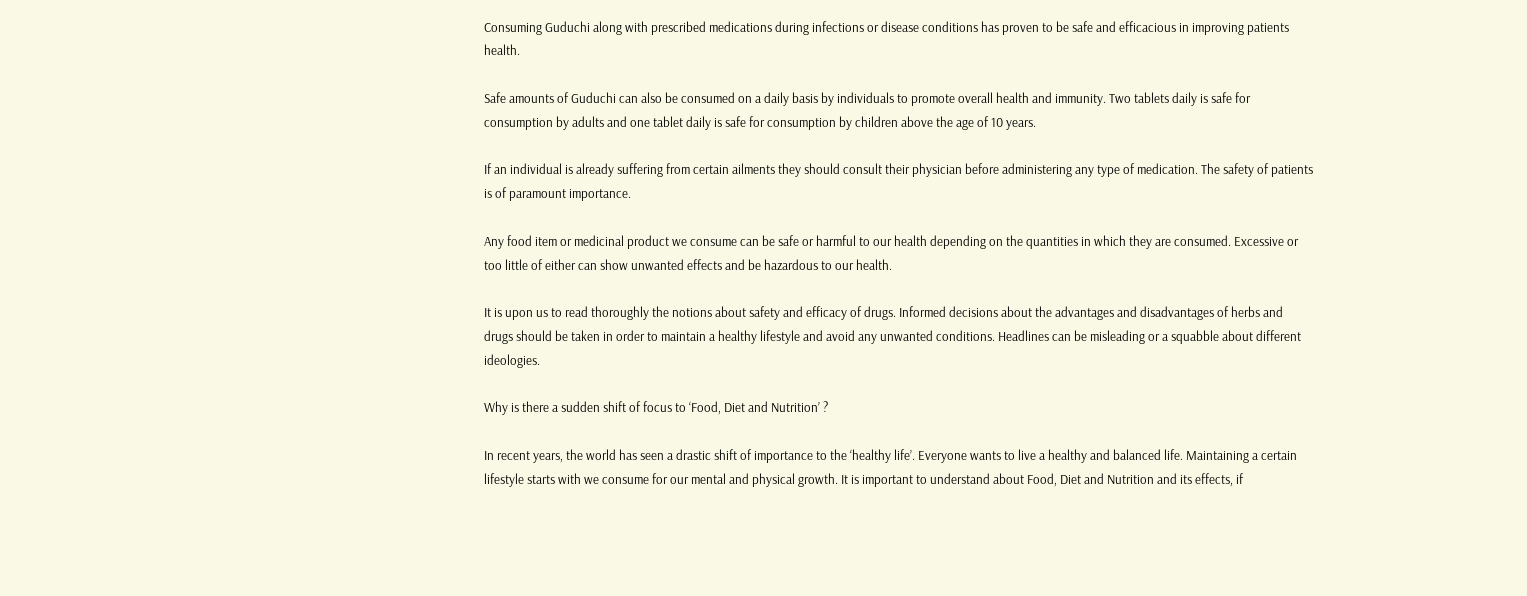Consuming Guduchi along with prescribed medications during infections or disease conditions has proven to be safe and efficacious in improving patients health.

Safe amounts of Guduchi can also be consumed on a daily basis by individuals to promote overall health and immunity. Two tablets daily is safe for consumption by adults and one tablet daily is safe for consumption by children above the age of 10 years.

If an individual is already suffering from certain ailments they should consult their physician before administering any type of medication. The safety of patients is of paramount importance.

Any food item or medicinal product we consume can be safe or harmful to our health depending on the quantities in which they are consumed. Excessive or too little of either can show unwanted effects and be hazardous to our health.

It is upon us to read thoroughly the notions about safety and efficacy of drugs. Informed decisions about the advantages and disadvantages of herbs and drugs should be taken in order to maintain a healthy lifestyle and avoid any unwanted conditions. Headlines can be misleading or a squabble about different ideologies.

Why is there a sudden shift of focus to ‘Food, Diet and Nutrition’ ?

In recent years, the world has seen a drastic shift of importance to the ‘healthy life’. Everyone wants to live a healthy and balanced life. Maintaining a certain lifestyle starts with we consume for our mental and physical growth. It is important to understand about Food, Diet and Nutrition and its effects, if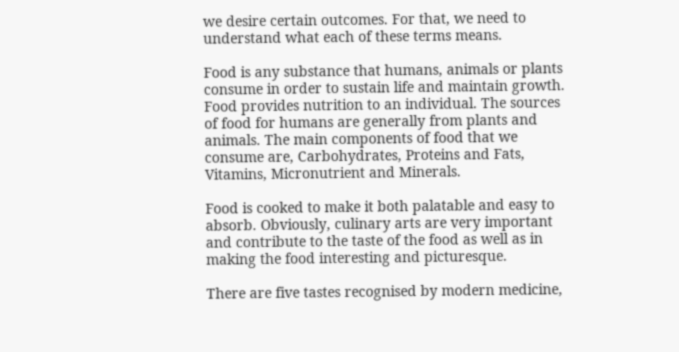we desire certain outcomes. For that, we need to understand what each of these terms means.

Food is any substance that humans, animals or plants consume in order to sustain life and maintain growth. Food provides nutrition to an individual. The sources of food for humans are generally from plants and animals. The main components of food that we consume are, Carbohydrates, Proteins and Fats, Vitamins, Micronutrient and Minerals.

Food is cooked to make it both palatable and easy to absorb. Obviously, culinary arts are very important and contribute to the taste of the food as well as in making the food interesting and picturesque.

There are five tastes recognised by modern medicine,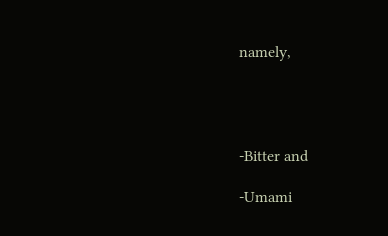namely,




-Bitter and

-Umami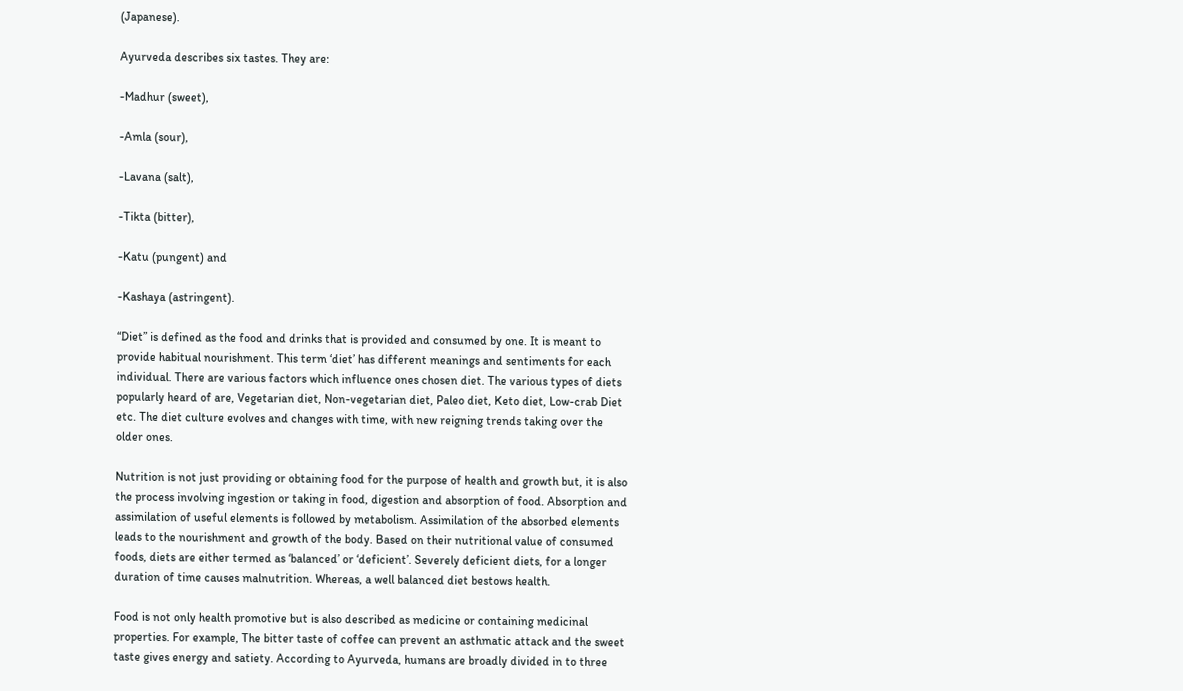(Japanese).

Ayurveda describes six tastes. They are:

-Madhur (sweet),

-Amla (sour),

-Lavana (salt),

-Tikta (bitter),

-Katu (pungent) and

-Kashaya (astringent).

“Diet” is defined as the food and drinks that is provided and consumed by one. It is meant to provide habitual nourishment. This term ‘diet’ has different meanings and sentiments for each individual. There are various factors which influence ones chosen diet. The various types of diets popularly heard of are, Vegetarian diet, Non-vegetarian diet, Paleo diet, Keto diet, Low-crab Diet etc. The diet culture evolves and changes with time, with new reigning trends taking over the older ones.

Nutrition is not just providing or obtaining food for the purpose of health and growth but, it is also the process involving ingestion or taking in food, digestion and absorption of food. Absorption and assimilation of useful elements is followed by metabolism. Assimilation of the absorbed elements leads to the nourishment and growth of the body. Based on their nutritional value of consumed foods, diets are either termed as ‘balanced’ or ‘deficient’. Severely deficient diets, for a longer duration of time causes malnutrition. Whereas, a well balanced diet bestows health.

Food is not only health promotive but is also described as medicine or containing medicinal properties. For example, The bitter taste of coffee can prevent an asthmatic attack and the sweet taste gives energy and satiety. According to Ayurveda, humans are broadly divided in to three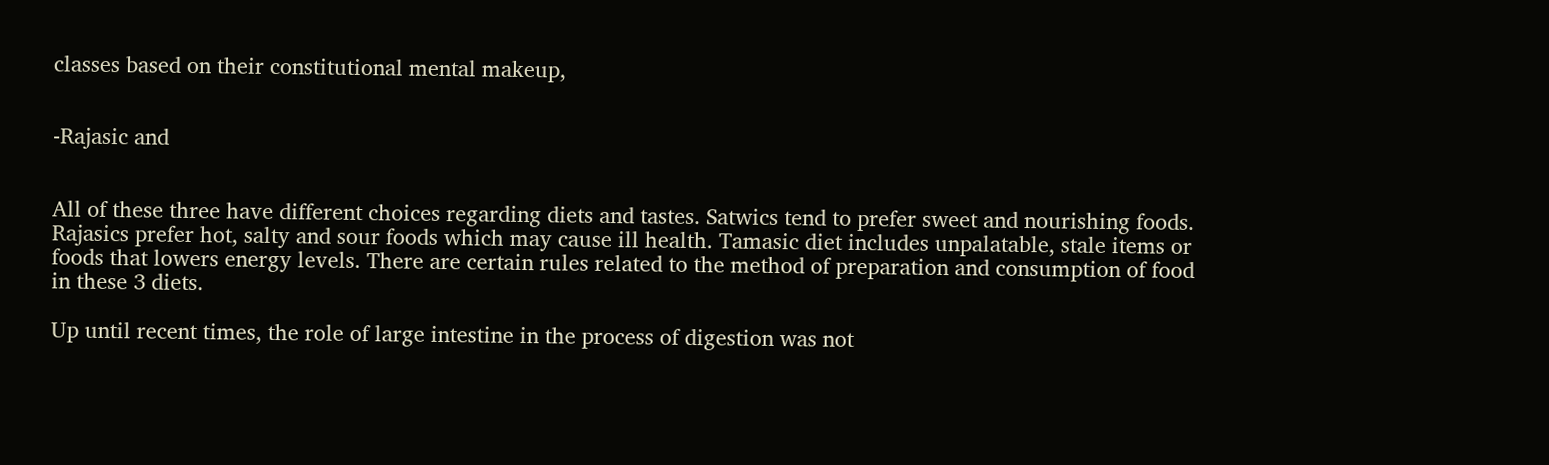classes based on their constitutional mental makeup,


-Rajasic and


All of these three have different choices regarding diets and tastes. Satwics tend to prefer sweet and nourishing foods. Rajasics prefer hot, salty and sour foods which may cause ill health. Tamasic diet includes unpalatable, stale items or foods that lowers energy levels. There are certain rules related to the method of preparation and consumption of food in these 3 diets.

Up until recent times, the role of large intestine in the process of digestion was not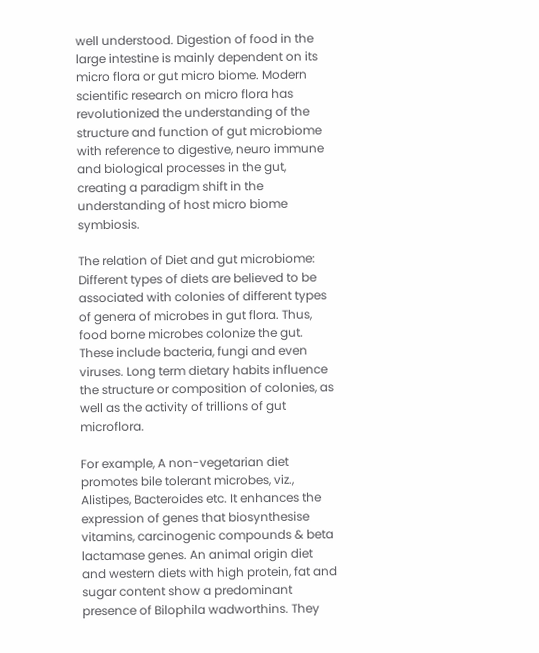well understood. Digestion of food in the large intestine is mainly dependent on its micro flora or gut micro biome. Modern scientific research on micro flora has revolutionized the understanding of the structure and function of gut microbiome with reference to digestive, neuro immune and biological processes in the gut, creating a paradigm shift in the understanding of host micro biome symbiosis.

The relation of Diet and gut microbiome: Different types of diets are believed to be associated with colonies of different types of genera of microbes in gut flora. Thus, food borne microbes colonize the gut. These include bacteria, fungi and even viruses. Long term dietary habits influence the structure or composition of colonies, as well as the activity of trillions of gut microflora.

For example, A non-vegetarian diet promotes bile tolerant microbes, viz., Alistipes, Bacteroides etc. It enhances the expression of genes that biosynthesise vitamins, carcinogenic compounds & beta lactamase genes. An animal origin diet and western diets with high protein, fat and sugar content show a predominant presence of Bilophila wadworthins. They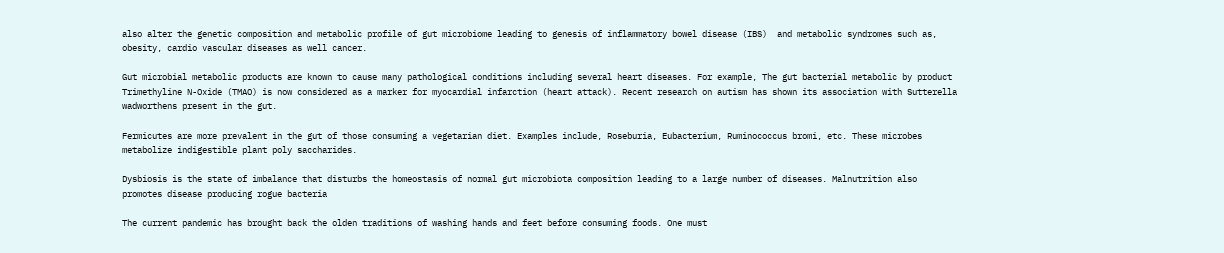also alter the genetic composition and metabolic profile of gut microbiome leading to genesis of inflammatory bowel disease (IBS)  and metabolic syndromes such as, obesity, cardio vascular diseases as well cancer.

Gut microbial metabolic products are known to cause many pathological conditions including several heart diseases. For example, The gut bacterial metabolic by product Trimethyline N-Oxide (TMAO) is now considered as a marker for myocardial infarction (heart attack). Recent research on autism has shown its association with Sutterella wadworthens present in the gut.

Fermicutes are more prevalent in the gut of those consuming a vegetarian diet. Examples include, Roseburia, Eubacterium, Ruminococcus bromi, etc. These microbes metabolize indigestible plant poly saccharides.

Dysbiosis is the state of imbalance that disturbs the homeostasis of normal gut microbiota composition leading to a large number of diseases. Malnutrition also promotes disease producing rogue bacteria

The current pandemic has brought back the olden traditions of washing hands and feet before consuming foods. One must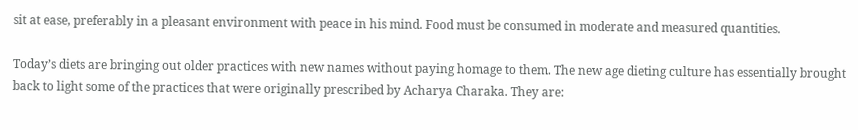sit at ease, preferably in a pleasant environment with peace in his mind. Food must be consumed in moderate and measured quantities.

Today’s diets are bringing out older practices with new names without paying homage to them. The new age dieting culture has essentially brought back to light some of the practices that were originally prescribed by Acharya Charaka. They are: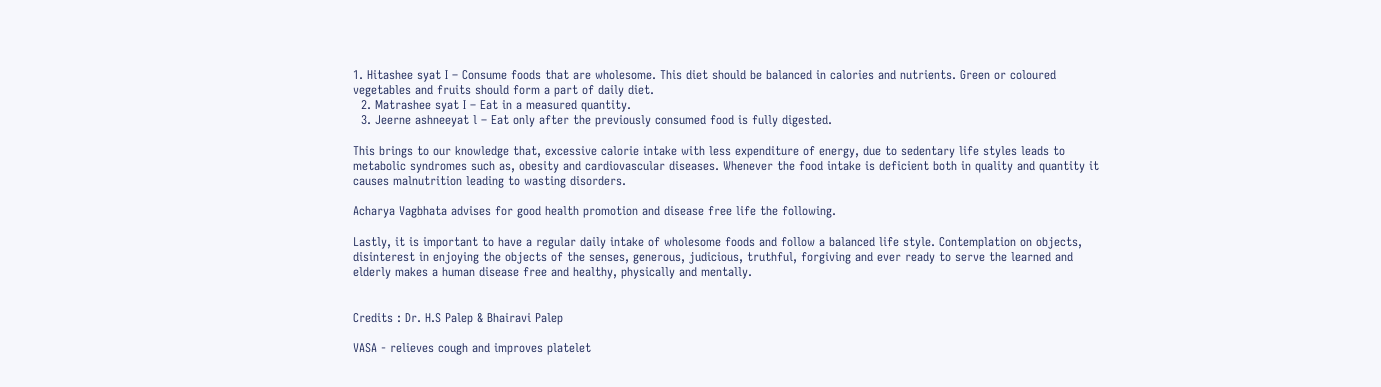1. Hitashee syat I – Consume foods that are wholesome. This diet should be balanced in calories and nutrients. Green or coloured vegetables and fruits should form a part of daily diet.
  2. Matrashee syat I – Eat in a measured quantity.
  3. Jeerne ashneeyat l – Eat only after the previously consumed food is fully digested.

This brings to our knowledge that, excessive calorie intake with less expenditure of energy, due to sedentary life styles leads to metabolic syndromes such as, obesity and cardiovascular diseases. Whenever the food intake is deficient both in quality and quantity it causes malnutrition leading to wasting disorders.

Acharya Vagbhata advises for good health promotion and disease free life the following.

Lastly, it is important to have a regular daily intake of wholesome foods and follow a balanced life style. Contemplation on objects, disinterest in enjoying the objects of the senses, generous, judicious, truthful, forgiving and ever ready to serve the learned and elderly makes a human disease free and healthy, physically and mentally.


Credits : Dr. H.S Palep & Bhairavi Palep

VASA - relieves cough and improves platelet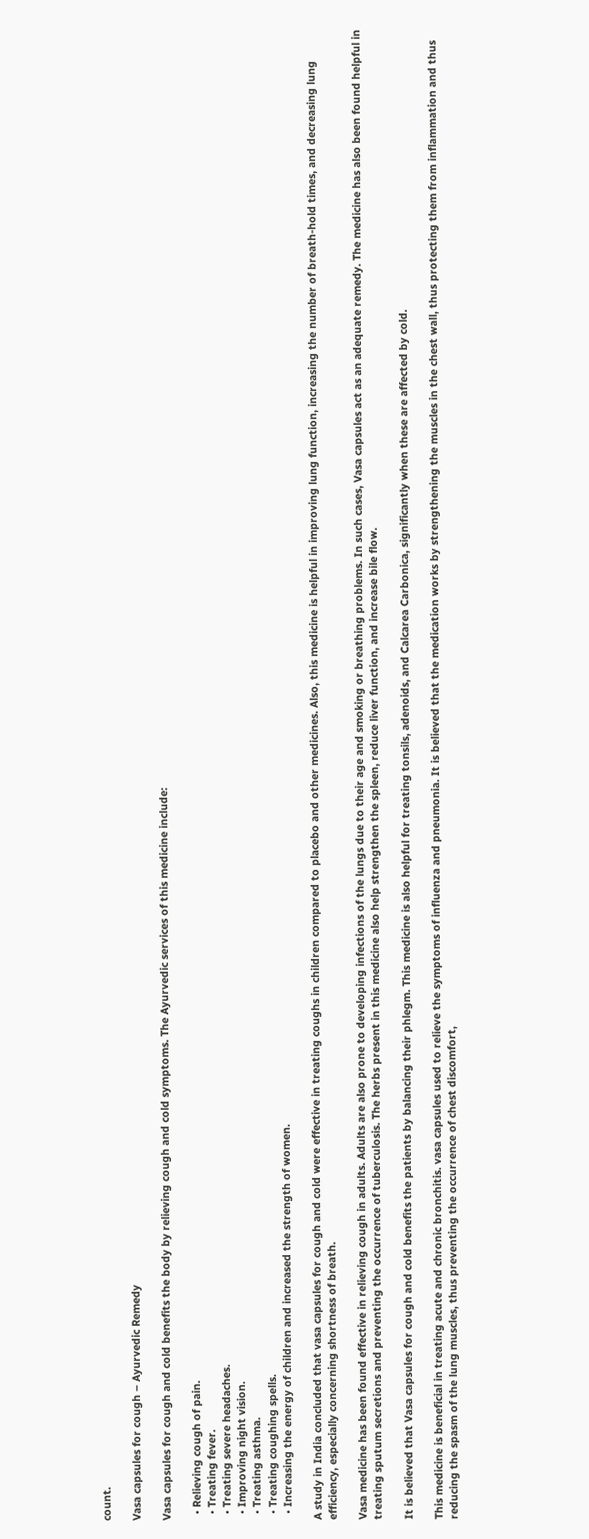count.

Vasa capsules for cough – Ayurvedic Remedy

Vasa capsules for cough and cold benefits the body by relieving cough and cold symptoms. The Ayurvedic services of this medicine include:

  • Relieving cough of pain.
  • Treating fever.
  • Treating severe headaches.
  • Improving night vision.
  • Treating asthma.
  • Treating coughing spells.
  • Increasing the energy of children and increased the strength of women.

A study in India concluded that vasa capsules for cough and cold were effective in treating coughs in children compared to placebo and other medicines. Also, this medicine is helpful in improving lung function, increasing the number of breath-hold times, and decreasing lung efficiency, especially concerning shortness of breath.

Vasa medicine has been found effective in relieving cough in adults. Adults are also prone to developing infections of the lungs due to their age and smoking or breathing problems. In such cases, Vasa capsules act as an adequate remedy. The medicine has also been found helpful in treating sputum secretions and preventing the occurrence of tuberculosis. The herbs present in this medicine also help strengthen the spleen, reduce liver function, and increase bile flow.

It is believed that Vasa capsules for cough and cold benefits the patients by balancing their phlegm. This medicine is also helpful for treating tonsils, adenoids, and Calcarea Carbonica, significantly when these are affected by cold.

This medicine is beneficial in treating acute and chronic bronchitis. vasa capsules used to relieve the symptoms of influenza and pneumonia. It is believed that the medication works by strengthening the muscles in the chest wall, thus protecting them from inflammation and thus reducing the spasm of the lung muscles, thus preventing the occurrence of chest discomfort,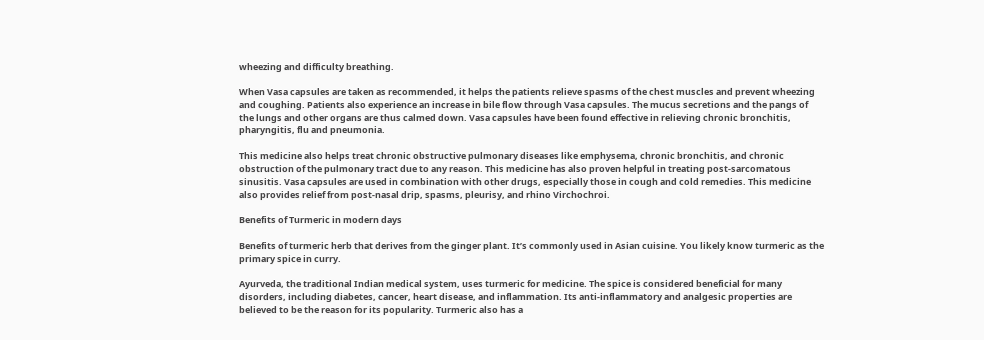wheezing and difficulty breathing.

When Vasa capsules are taken as recommended, it helps the patients relieve spasms of the chest muscles and prevent wheezing and coughing. Patients also experience an increase in bile flow through Vasa capsules. The mucus secretions and the pangs of the lungs and other organs are thus calmed down. Vasa capsules have been found effective in relieving chronic bronchitis, pharyngitis, flu and pneumonia.

This medicine also helps treat chronic obstructive pulmonary diseases like emphysema, chronic bronchitis, and chronic obstruction of the pulmonary tract due to any reason. This medicine has also proven helpful in treating post-sarcomatous sinusitis. Vasa capsules are used in combination with other drugs, especially those in cough and cold remedies. This medicine also provides relief from post-nasal drip, spasms, pleurisy, and rhino Virchochroi.

Benefits of Turmeric in modern days

Benefits of turmeric herb that derives from the ginger plant. It’s commonly used in Asian cuisine. You likely know turmeric as the primary spice in curry.

Ayurveda, the traditional Indian medical system, uses turmeric for medicine. The spice is considered beneficial for many disorders, including diabetes, cancer, heart disease, and inflammation. Its anti-inflammatory and analgesic properties are believed to be the reason for its popularity. Turmeric also has a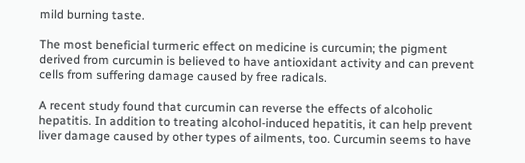mild burning taste.

The most beneficial turmeric effect on medicine is curcumin; the pigment derived from curcumin is believed to have antioxidant activity and can prevent cells from suffering damage caused by free radicals.

A recent study found that curcumin can reverse the effects of alcoholic hepatitis. In addition to treating alcohol-induced hepatitis, it can help prevent liver damage caused by other types of ailments, too. Curcumin seems to have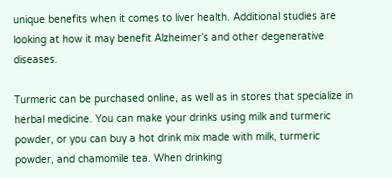unique benefits when it comes to liver health. Additional studies are looking at how it may benefit Alzheimer’s and other degenerative diseases.

Turmeric can be purchased online, as well as in stores that specialize in herbal medicine. You can make your drinks using milk and turmeric powder, or you can buy a hot drink mix made with milk, turmeric powder, and chamomile tea. When drinking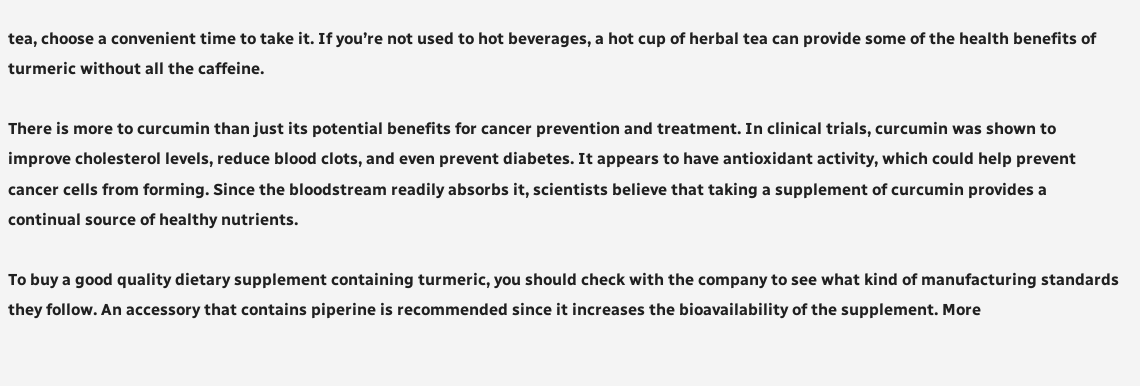tea, choose a convenient time to take it. If you’re not used to hot beverages, a hot cup of herbal tea can provide some of the health benefits of turmeric without all the caffeine.

There is more to curcumin than just its potential benefits for cancer prevention and treatment. In clinical trials, curcumin was shown to improve cholesterol levels, reduce blood clots, and even prevent diabetes. It appears to have antioxidant activity, which could help prevent cancer cells from forming. Since the bloodstream readily absorbs it, scientists believe that taking a supplement of curcumin provides a continual source of healthy nutrients.

To buy a good quality dietary supplement containing turmeric, you should check with the company to see what kind of manufacturing standards they follow. An accessory that contains piperine is recommended since it increases the bioavailability of the supplement. More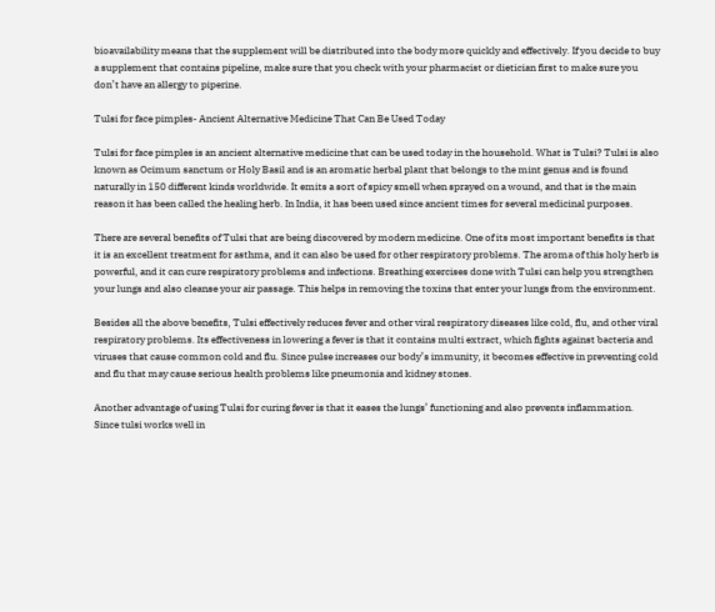bioavailability means that the supplement will be distributed into the body more quickly and effectively. If you decide to buy a supplement that contains pipeline, make sure that you check with your pharmacist or dietician first to make sure you don’t have an allergy to piperine.

Tulsi for face pimples- Ancient Alternative Medicine That Can Be Used Today

Tulsi for face pimples is an ancient alternative medicine that can be used today in the household. What is Tulsi? Tulsi is also known as Ocimum sanctum or Holy Basil and is an aromatic herbal plant that belongs to the mint genus and is found naturally in 150 different kinds worldwide. It emits a sort of spicy smell when sprayed on a wound, and that is the main reason it has been called the healing herb. In India, it has been used since ancient times for several medicinal purposes.

There are several benefits of Tulsi that are being discovered by modern medicine. One of its most important benefits is that it is an excellent treatment for asthma, and it can also be used for other respiratory problems. The aroma of this holy herb is powerful, and it can cure respiratory problems and infections. Breathing exercises done with Tulsi can help you strengthen your lungs and also cleanse your air passage. This helps in removing the toxins that enter your lungs from the environment.

Besides all the above benefits, Tulsi effectively reduces fever and other viral respiratory diseases like cold, flu, and other viral respiratory problems. Its effectiveness in lowering a fever is that it contains multi extract, which fights against bacteria and viruses that cause common cold and flu. Since pulse increases our body’s immunity, it becomes effective in preventing cold and flu that may cause serious health problems like pneumonia and kidney stones.

Another advantage of using Tulsi for curing fever is that it eases the lungs’ functioning and also prevents inflammation. Since tulsi works well in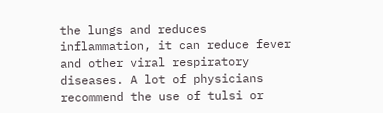the lungs and reduces inflammation, it can reduce fever and other viral respiratory diseases. A lot of physicians recommend the use of tulsi or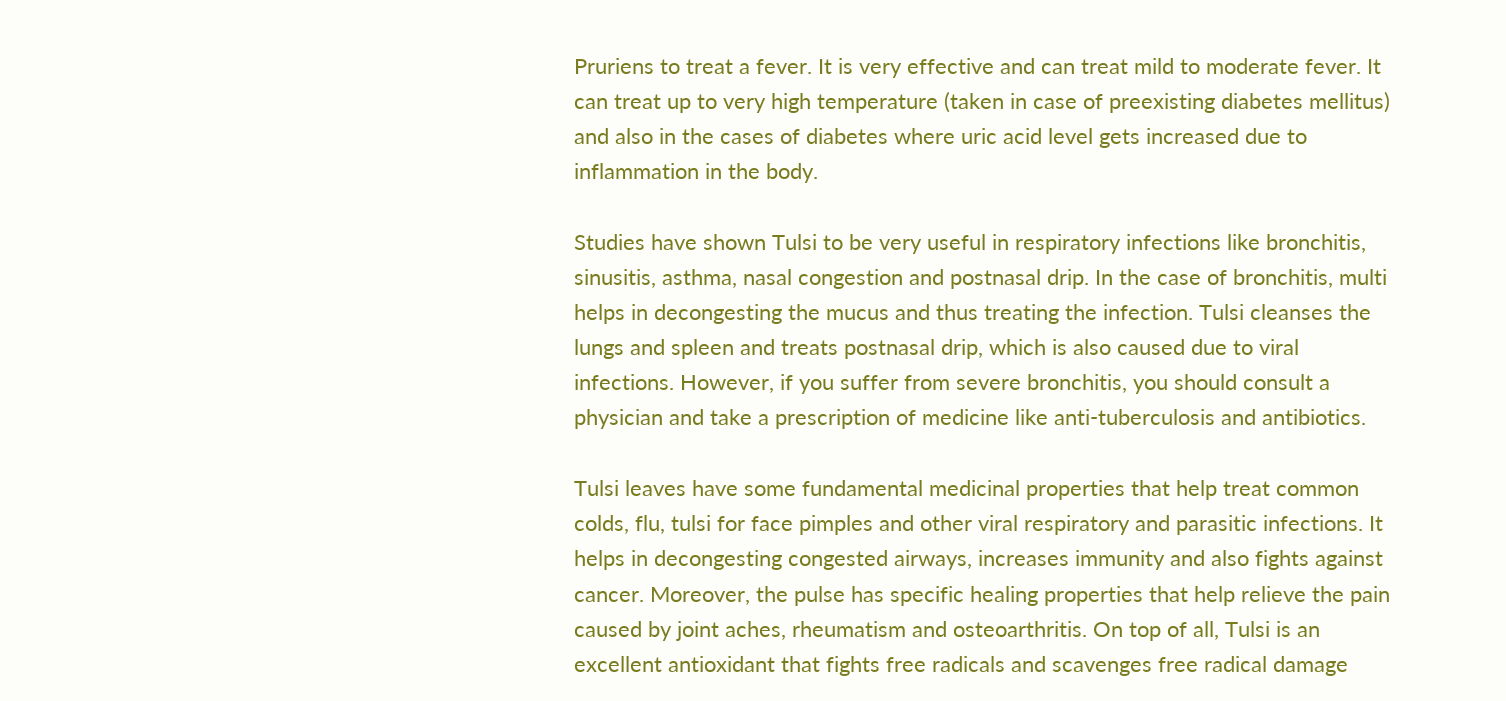Pruriens to treat a fever. It is very effective and can treat mild to moderate fever. It can treat up to very high temperature (taken in case of preexisting diabetes mellitus) and also in the cases of diabetes where uric acid level gets increased due to inflammation in the body.

Studies have shown Tulsi to be very useful in respiratory infections like bronchitis, sinusitis, asthma, nasal congestion and postnasal drip. In the case of bronchitis, multi helps in decongesting the mucus and thus treating the infection. Tulsi cleanses the lungs and spleen and treats postnasal drip, which is also caused due to viral infections. However, if you suffer from severe bronchitis, you should consult a physician and take a prescription of medicine like anti-tuberculosis and antibiotics.

Tulsi leaves have some fundamental medicinal properties that help treat common colds, flu, tulsi for face pimples and other viral respiratory and parasitic infections. It helps in decongesting congested airways, increases immunity and also fights against cancer. Moreover, the pulse has specific healing properties that help relieve the pain caused by joint aches, rheumatism and osteoarthritis. On top of all, Tulsi is an excellent antioxidant that fights free radicals and scavenges free radical damage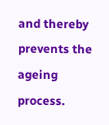and thereby prevents the ageing process.